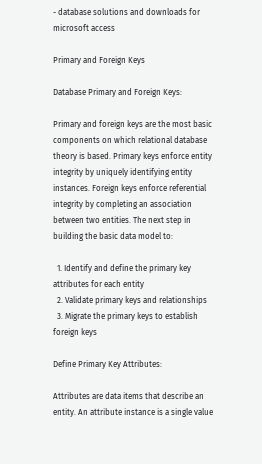- database solutions and downloads for microsoft access

Primary and Foreign Keys

Database Primary and Foreign Keys:

Primary and foreign keys are the most basic components on which relational database theory is based. Primary keys enforce entity integrity by uniquely identifying entity instances. Foreign keys enforce referential integrity by completing an association between two entities. The next step in building the basic data model to:

  1. Identify and define the primary key attributes for each entity
  2. Validate primary keys and relationships
  3. Migrate the primary keys to establish foreign keys

Define Primary Key Attributes:

Attributes are data items that describe an entity. An attribute instance is a single value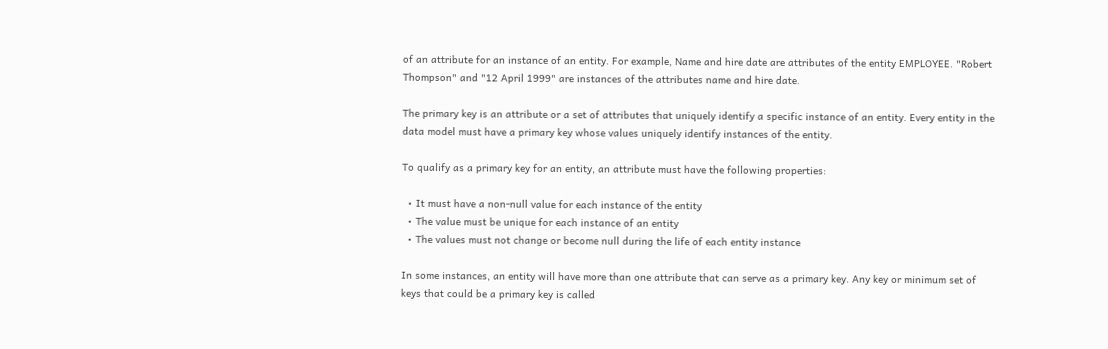of an attribute for an instance of an entity. For example, Name and hire date are attributes of the entity EMPLOYEE. "Robert Thompson" and "12 April 1999" are instances of the attributes name and hire date.

The primary key is an attribute or a set of attributes that uniquely identify a specific instance of an entity. Every entity in the data model must have a primary key whose values uniquely identify instances of the entity.

To qualify as a primary key for an entity, an attribute must have the following properties:

  • It must have a non-null value for each instance of the entity
  • The value must be unique for each instance of an entity
  • The values must not change or become null during the life of each entity instance

In some instances, an entity will have more than one attribute that can serve as a primary key. Any key or minimum set of keys that could be a primary key is called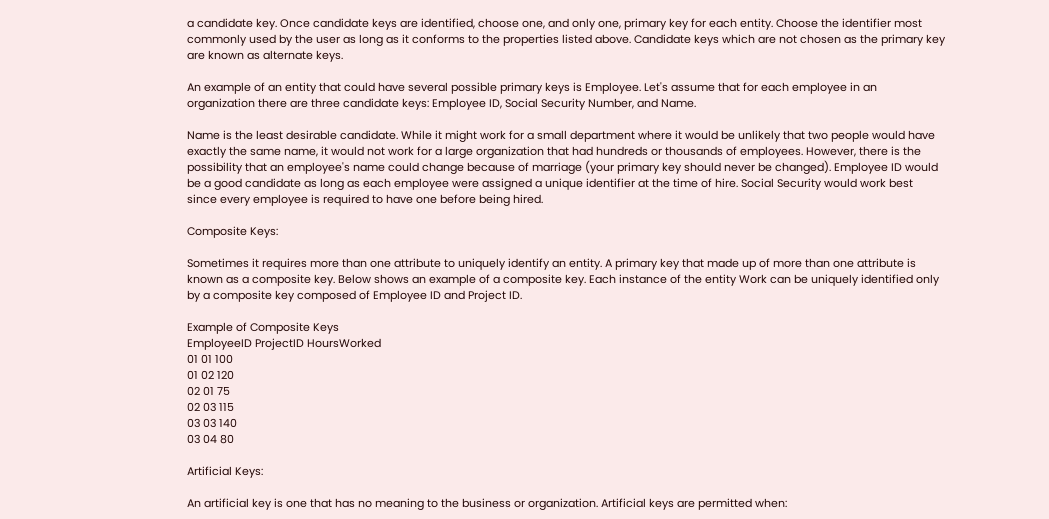a candidate key. Once candidate keys are identified, choose one, and only one, primary key for each entity. Choose the identifier most commonly used by the user as long as it conforms to the properties listed above. Candidate keys which are not chosen as the primary key are known as alternate keys.

An example of an entity that could have several possible primary keys is Employee. Let's assume that for each employee in an organization there are three candidate keys: Employee ID, Social Security Number, and Name.

Name is the least desirable candidate. While it might work for a small department where it would be unlikely that two people would have exactly the same name, it would not work for a large organization that had hundreds or thousands of employees. However, there is the possibility that an employee's name could change because of marriage (your primary key should never be changed). Employee ID would be a good candidate as long as each employee were assigned a unique identifier at the time of hire. Social Security would work best since every employee is required to have one before being hired.

Composite Keys:

Sometimes it requires more than one attribute to uniquely identify an entity. A primary key that made up of more than one attribute is known as a composite key. Below shows an example of a composite key. Each instance of the entity Work can be uniquely identified only by a composite key composed of Employee ID and Project ID.

Example of Composite Keys
EmployeeID ProjectID HoursWorked
01 01 100
01 02 120
02 01 75
02 03 115
03 03 140
03 04 80

Artificial Keys:

An artificial key is one that has no meaning to the business or organization. Artificial keys are permitted when: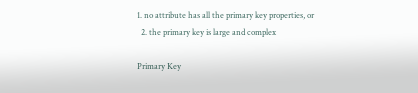1. no attribute has all the primary key properties, or
  2. the primary key is large and complex

Primary Key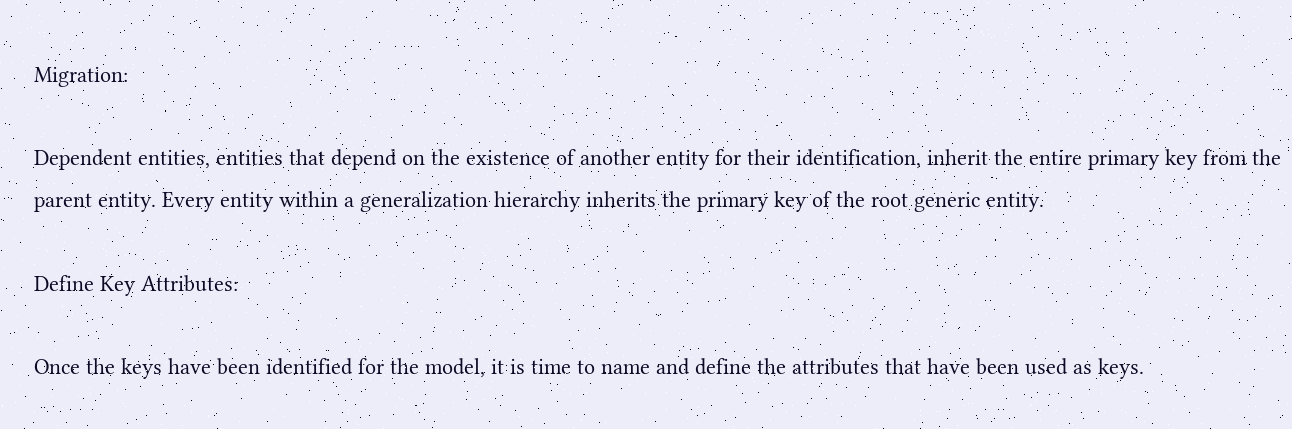Migration:

Dependent entities, entities that depend on the existence of another entity for their identification, inherit the entire primary key from the parent entity. Every entity within a generalization hierarchy inherits the primary key of the root generic entity.

Define Key Attributes:

Once the keys have been identified for the model, it is time to name and define the attributes that have been used as keys.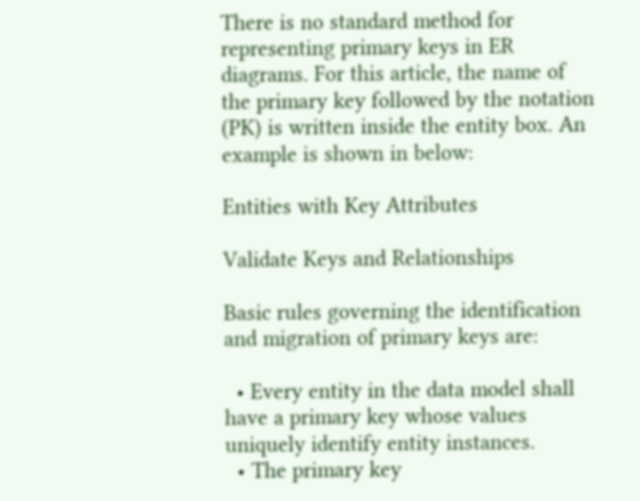There is no standard method for representing primary keys in ER diagrams. For this article, the name of the primary key followed by the notation (PK) is written inside the entity box. An example is shown in below:

Entities with Key Attributes

Validate Keys and Relationships

Basic rules governing the identification and migration of primary keys are:

  • Every entity in the data model shall have a primary key whose values uniquely identify entity instances.
  • The primary key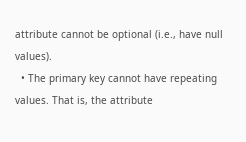attribute cannot be optional (i.e., have null values).
  • The primary key cannot have repeating values. That is, the attribute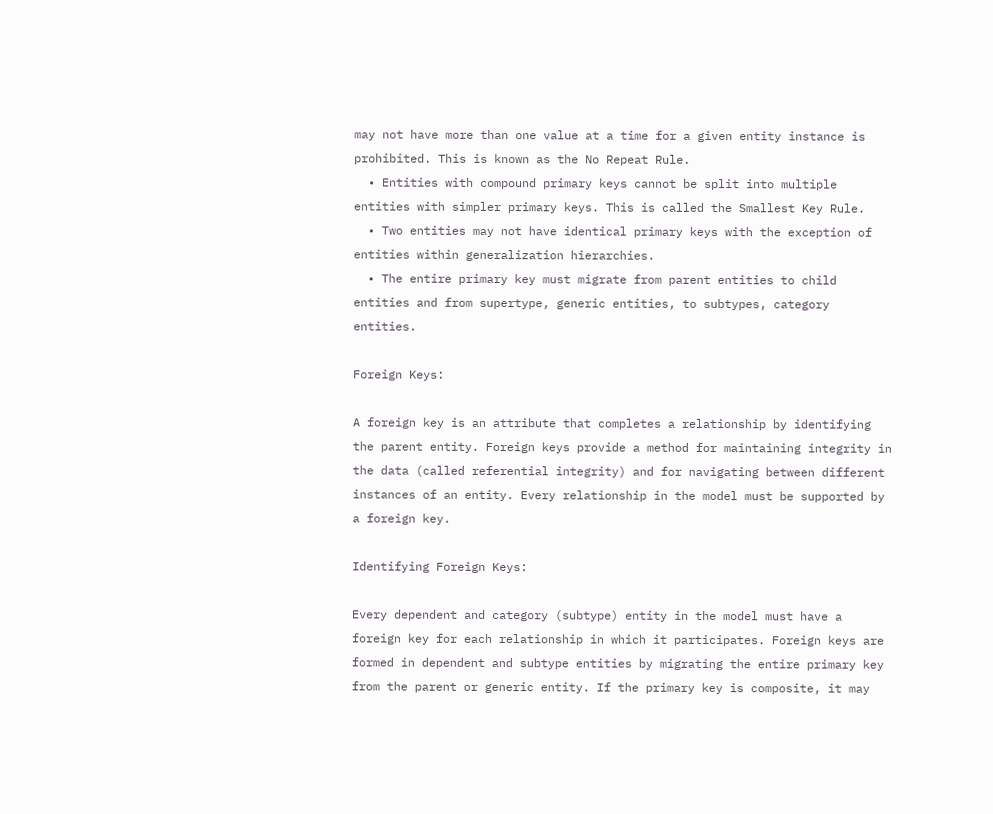may not have more than one value at a time for a given entity instance is prohibited. This is known as the No Repeat Rule.
  • Entities with compound primary keys cannot be split into multiple entities with simpler primary keys. This is called the Smallest Key Rule.
  • Two entities may not have identical primary keys with the exception of entities within generalization hierarchies.
  • The entire primary key must migrate from parent entities to child entities and from supertype, generic entities, to subtypes, category entities.

Foreign Keys:

A foreign key is an attribute that completes a relationship by identifying the parent entity. Foreign keys provide a method for maintaining integrity in the data (called referential integrity) and for navigating between different instances of an entity. Every relationship in the model must be supported by a foreign key.

Identifying Foreign Keys:

Every dependent and category (subtype) entity in the model must have a foreign key for each relationship in which it participates. Foreign keys are formed in dependent and subtype entities by migrating the entire primary key from the parent or generic entity. If the primary key is composite, it may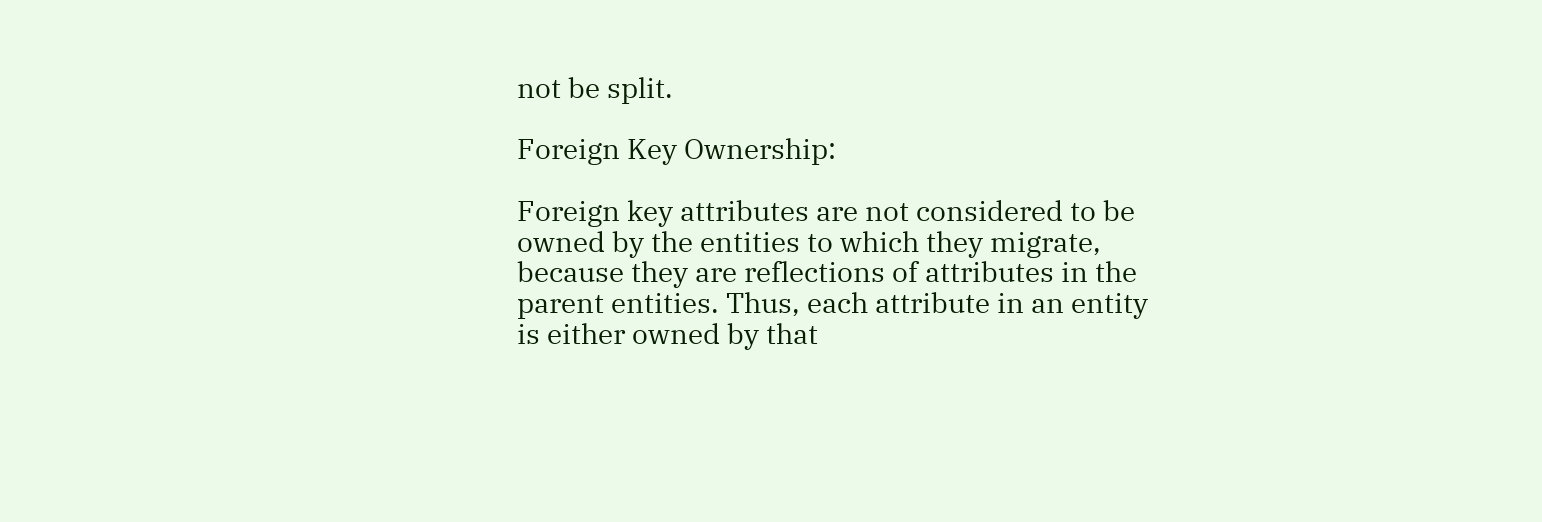not be split.

Foreign Key Ownership:

Foreign key attributes are not considered to be owned by the entities to which they migrate, because they are reflections of attributes in the parent entities. Thus, each attribute in an entity is either owned by that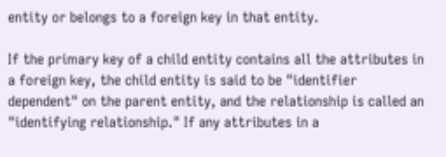entity or belongs to a foreign key in that entity.

If the primary key of a child entity contains all the attributes in a foreign key, the child entity is said to be "identifier dependent" on the parent entity, and the relationship is called an "identifying relationship." If any attributes in a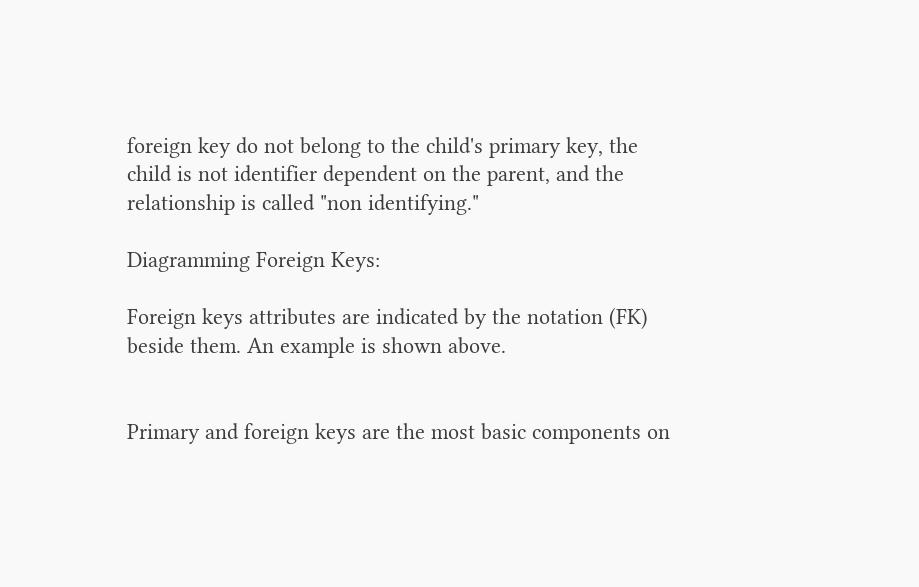foreign key do not belong to the child's primary key, the child is not identifier dependent on the parent, and the relationship is called "non identifying."

Diagramming Foreign Keys:

Foreign keys attributes are indicated by the notation (FK) beside them. An example is shown above.


Primary and foreign keys are the most basic components on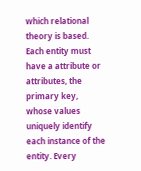which relational theory is based. Each entity must have a attribute or attributes, the primary key, whose values uniquely identify each instance of the entity. Every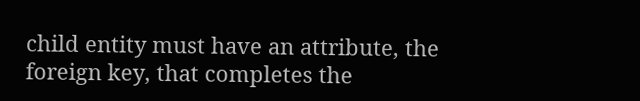child entity must have an attribute, the foreign key, that completes the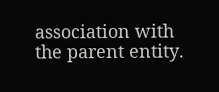association with the parent entity.